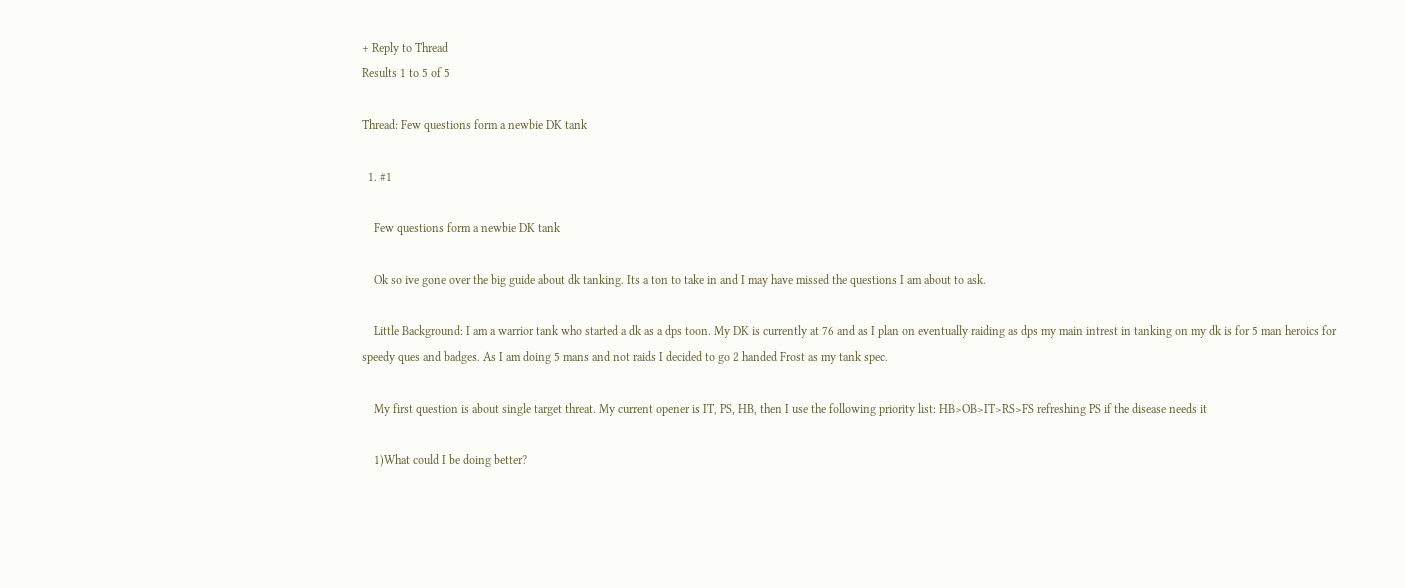+ Reply to Thread
Results 1 to 5 of 5

Thread: Few questions form a newbie DK tank

  1. #1

    Few questions form a newbie DK tank

    Ok so ive gone over the big guide about dk tanking. Its a ton to take in and I may have missed the questions I am about to ask.

    Little Background: I am a warrior tank who started a dk as a dps toon. My DK is currently at 76 and as I plan on eventually raiding as dps my main intrest in tanking on my dk is for 5 man heroics for speedy ques and badges. As I am doing 5 mans and not raids I decided to go 2 handed Frost as my tank spec.

    My first question is about single target threat. My current opener is IT, PS, HB, then I use the following priority list: HB>OB>IT>RS>FS refreshing PS if the disease needs it

    1)What could I be doing better?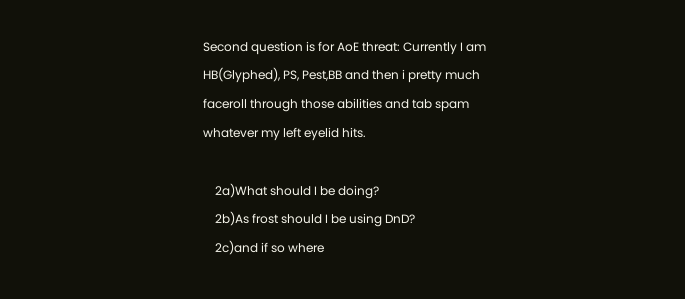Second question is for AoE threat: Currently I am HB(Glyphed), PS, Pest,BB and then i pretty much faceroll through those abilities and tab spam whatever my left eyelid hits.

    2a)What should I be doing?
    2b)As frost should I be using DnD?
    2c)and if so where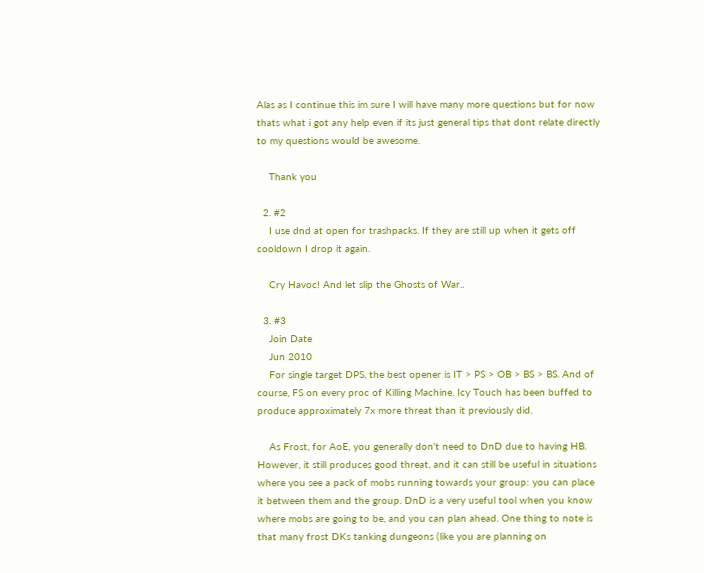Alas as I continue this im sure I will have many more questions but for now thats what i got any help even if its just general tips that dont relate directly to my questions would be awesome.

    Thank you

  2. #2
    I use dnd at open for trashpacks. If they are still up when it gets off cooldown I drop it again.

    Cry Havoc! And let slip the Ghosts of War..

  3. #3
    Join Date
    Jun 2010
    For single target DPS, the best opener is IT > PS > OB > BS > BS. And of course, FS on every proc of Killing Machine. Icy Touch has been buffed to produce approximately 7x more threat than it previously did.

    As Frost, for AoE, you generally don't need to DnD due to having HB. However, it still produces good threat, and it can still be useful in situations where you see a pack of mobs running towards your group: you can place it between them and the group. DnD is a very useful tool when you know where mobs are going to be, and you can plan ahead. One thing to note is that many frost DKs tanking dungeons (like you are planning on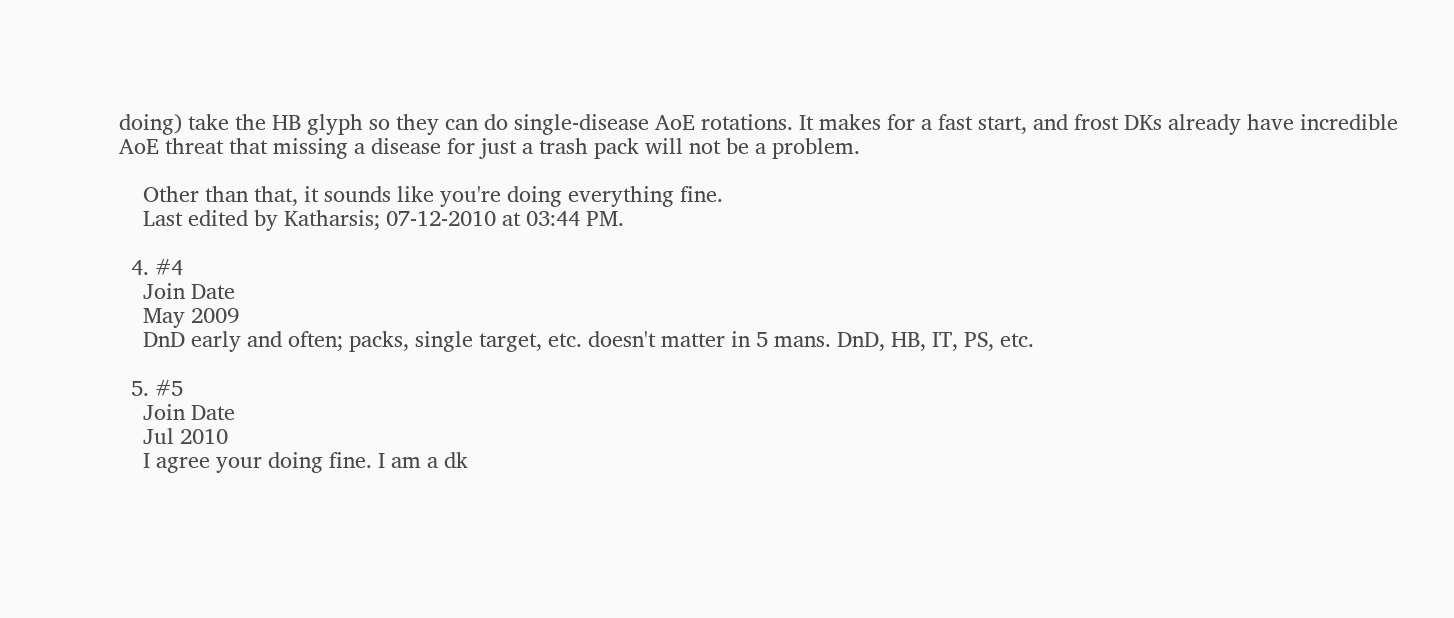doing) take the HB glyph so they can do single-disease AoE rotations. It makes for a fast start, and frost DKs already have incredible AoE threat that missing a disease for just a trash pack will not be a problem.

    Other than that, it sounds like you're doing everything fine.
    Last edited by Katharsis; 07-12-2010 at 03:44 PM.

  4. #4
    Join Date
    May 2009
    DnD early and often; packs, single target, etc. doesn't matter in 5 mans. DnD, HB, IT, PS, etc.

  5. #5
    Join Date
    Jul 2010
    I agree your doing fine. I am a dk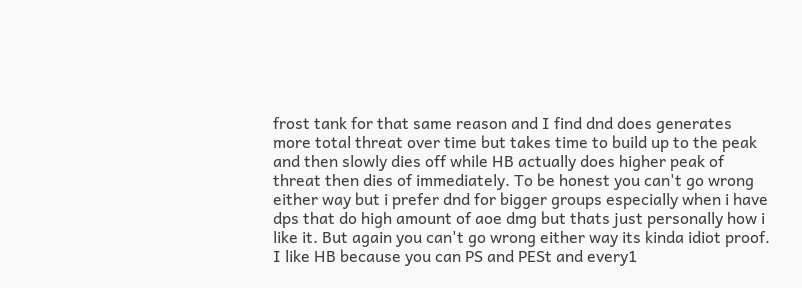frost tank for that same reason and I find dnd does generates more total threat over time but takes time to build up to the peak and then slowly dies off while HB actually does higher peak of threat then dies of immediately. To be honest you can't go wrong either way but i prefer dnd for bigger groups especially when i have dps that do high amount of aoe dmg but thats just personally how i like it. But again you can't go wrong either way its kinda idiot proof. I like HB because you can PS and PESt and every1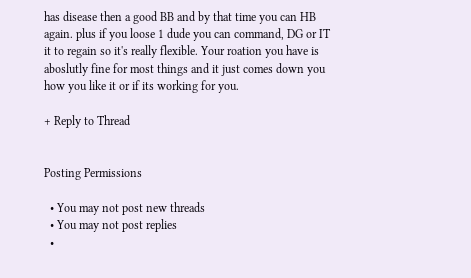has disease then a good BB and by that time you can HB again. plus if you loose 1 dude you can command, DG or IT it to regain so it's really flexible. Your roation you have is aboslutly fine for most things and it just comes down you how you like it or if its working for you.

+ Reply to Thread


Posting Permissions

  • You may not post new threads
  • You may not post replies
  •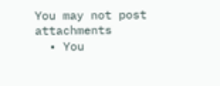You may not post attachments
  • You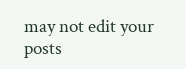may not edit your posts